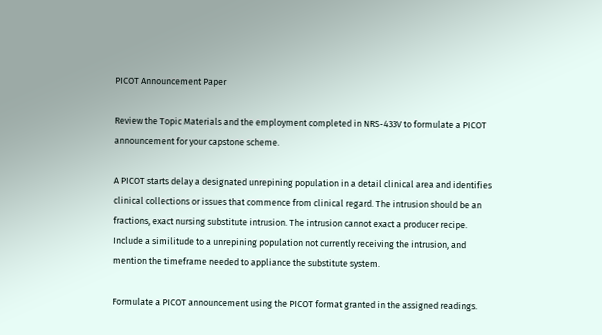PICOT Announcement Paper

Review the Topic Materials and the employment completed in NRS-433V to formulate a PICOT announcement for your capstone scheme.

A PICOT starts delay a designated unrepining population in a detail clinical area and identifies clinical collections or issues that commence from clinical regard. The intrusion should be an fractions, exact nursing substitute intrusion. The intrusion cannot exact a producer recipe. Include a similitude to a unrepining population not currently receiving the intrusion, and mention the timeframe needed to appliance the substitute system.

Formulate a PICOT announcement using the PICOT format granted in the assigned readings.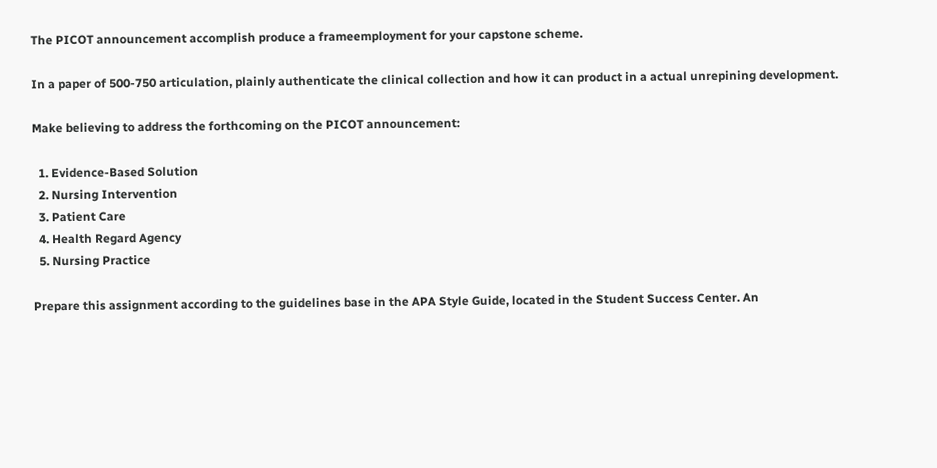The PICOT announcement accomplish produce a frameemployment for your capstone scheme.

In a paper of 500-750 articulation, plainly authenticate the clinical collection and how it can product in a actual unrepining development.

Make believing to address the forthcoming on the PICOT announcement:

  1. Evidence-Based Solution
  2. Nursing Intervention
  3. Patient Care
  4. Health Regard Agency
  5. Nursing Practice

Prepare this assignment according to the guidelines base in the APA Style Guide, located in the Student Success Center. An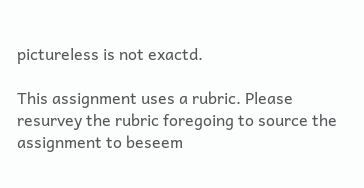pictureless is not exactd.

This assignment uses a rubric. Please resurvey the rubric foregoing to source the assignment to beseem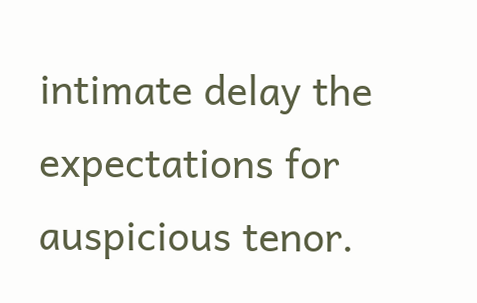intimate delay the expectations for auspicious tenor.